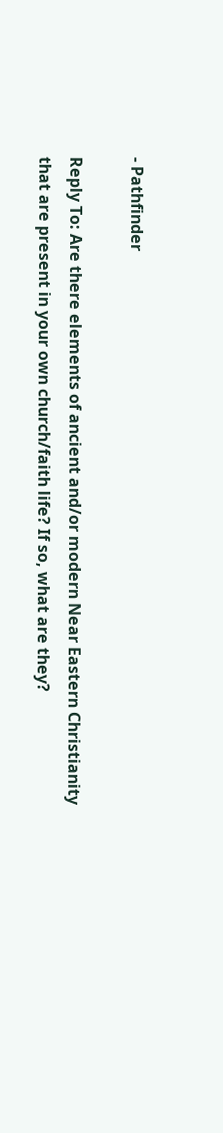- Pathfinder

Reply To: Are there elements of ancient and/or modern Near Eastern Christianity that are present in your own church/faith life? If so, what are they?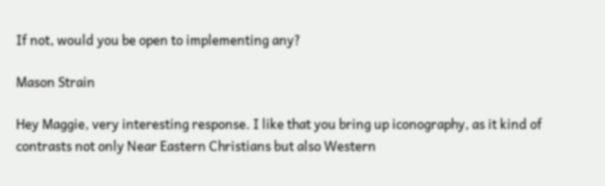If not, would you be open to implementing any?

Mason Strain

Hey Maggie, very interesting response. I like that you bring up iconography, as it kind of contrasts not only Near Eastern Christians but also Western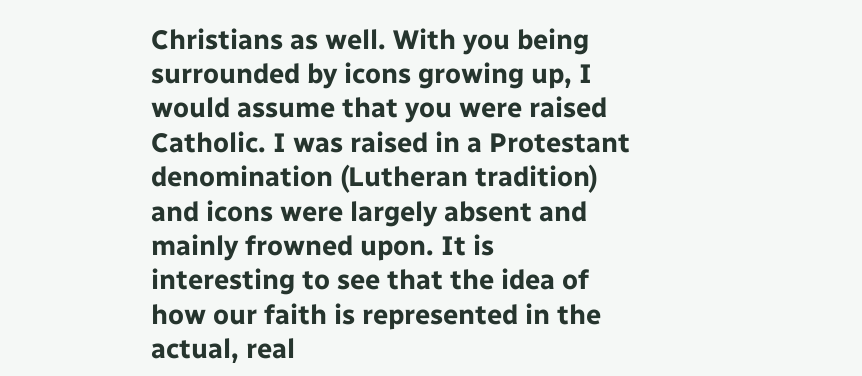Christians as well. With you being surrounded by icons growing up, I would assume that you were raised Catholic. I was raised in a Protestant denomination (Lutheran tradition) and icons were largely absent and mainly frowned upon. It is interesting to see that the idea of how our faith is represented in the actual, real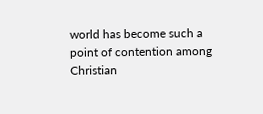world has become such a point of contention among Christian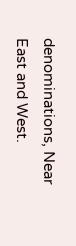denominations, Near East and West.